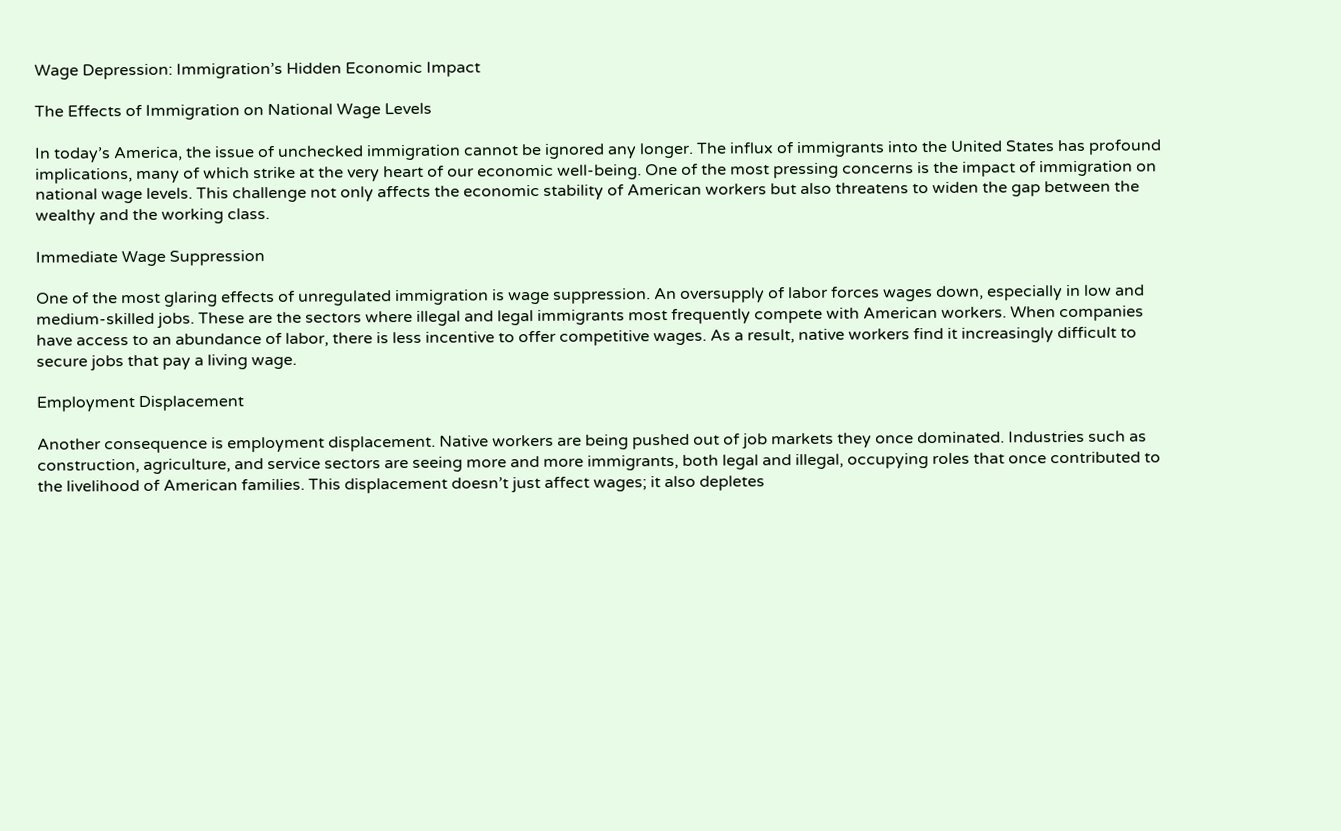Wage Depression: Immigration’s Hidden Economic Impact

The Effects of Immigration on National Wage Levels

In today’s America, the issue of unchecked immigration cannot be ignored any longer. The influx of immigrants into the United States has profound implications, many of which strike at the very heart of our economic well-being. One of the most pressing concerns is the impact of immigration on national wage levels. This challenge not only affects the economic stability of American workers but also threatens to widen the gap between the wealthy and the working class.

Immediate Wage Suppression

One of the most glaring effects of unregulated immigration is wage suppression. An oversupply of labor forces wages down, especially in low and medium-skilled jobs. These are the sectors where illegal and legal immigrants most frequently compete with American workers. When companies have access to an abundance of labor, there is less incentive to offer competitive wages. As a result, native workers find it increasingly difficult to secure jobs that pay a living wage.

Employment Displacement

Another consequence is employment displacement. Native workers are being pushed out of job markets they once dominated. Industries such as construction, agriculture, and service sectors are seeing more and more immigrants, both legal and illegal, occupying roles that once contributed to the livelihood of American families. This displacement doesn’t just affect wages; it also depletes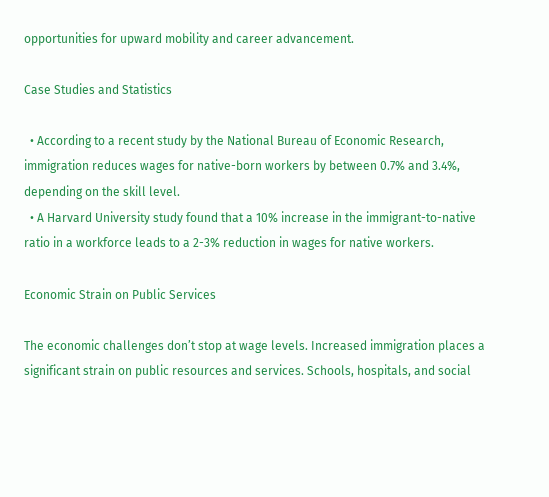opportunities for upward mobility and career advancement.

Case Studies and Statistics

  • According to a recent study by the National Bureau of Economic Research, immigration reduces wages for native-born workers by between 0.7% and 3.4%, depending on the skill level.
  • A Harvard University study found that a 10% increase in the immigrant-to-native ratio in a workforce leads to a 2-3% reduction in wages for native workers.

Economic Strain on Public Services

The economic challenges don’t stop at wage levels. Increased immigration places a significant strain on public resources and services. Schools, hospitals, and social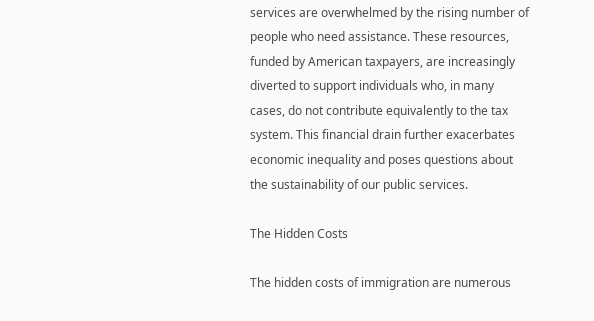services are overwhelmed by the rising number of people who need assistance. These resources, funded by American taxpayers, are increasingly diverted to support individuals who, in many cases, do not contribute equivalently to the tax system. This financial drain further exacerbates economic inequality and poses questions about the sustainability of our public services.

The Hidden Costs

The hidden costs of immigration are numerous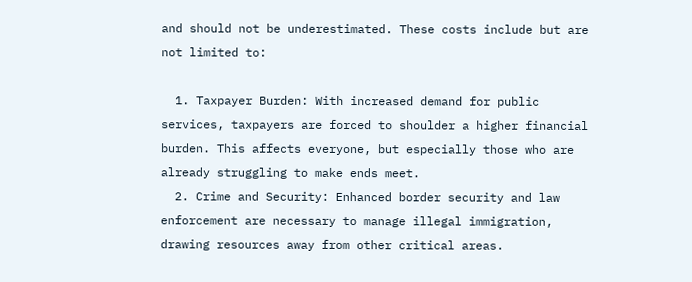and should not be underestimated. These costs include but are not limited to:

  1. Taxpayer Burden: With increased demand for public services, taxpayers are forced to shoulder a higher financial burden. This affects everyone, but especially those who are already struggling to make ends meet.
  2. Crime and Security: Enhanced border security and law enforcement are necessary to manage illegal immigration, drawing resources away from other critical areas.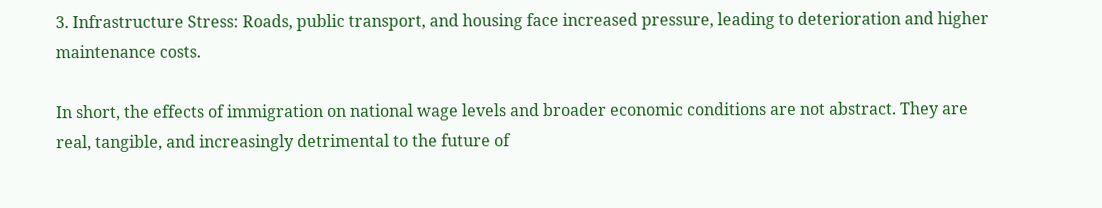3. Infrastructure Stress: Roads, public transport, and housing face increased pressure, leading to deterioration and higher maintenance costs.

In short, the effects of immigration on national wage levels and broader economic conditions are not abstract. They are real, tangible, and increasingly detrimental to the future of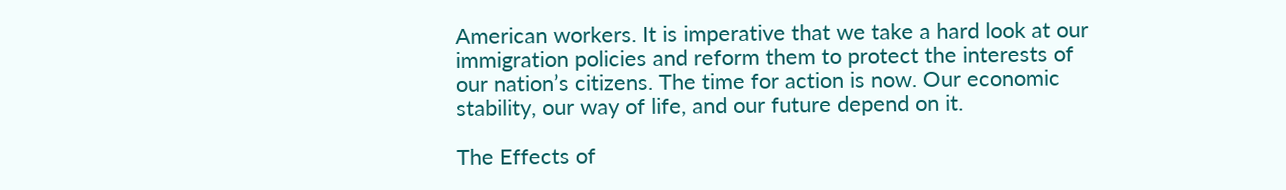American workers. It is imperative that we take a hard look at our immigration policies and reform them to protect the interests of our nation’s citizens. The time for action is now. Our economic stability, our way of life, and our future depend on it.

The Effects of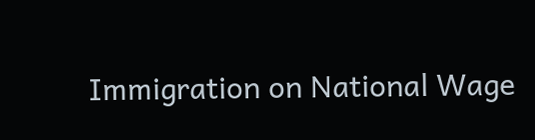Immigration on National Wage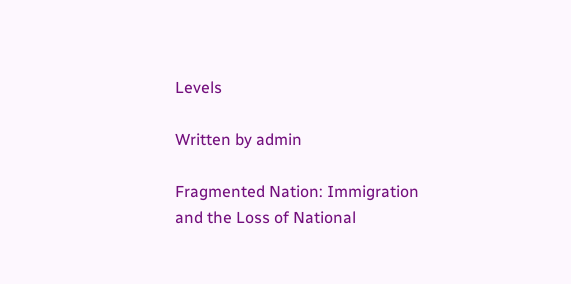Levels

Written by admin

Fragmented Nation: Immigration and the Loss of National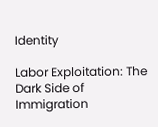Identity

Labor Exploitation: The Dark Side of Immigration